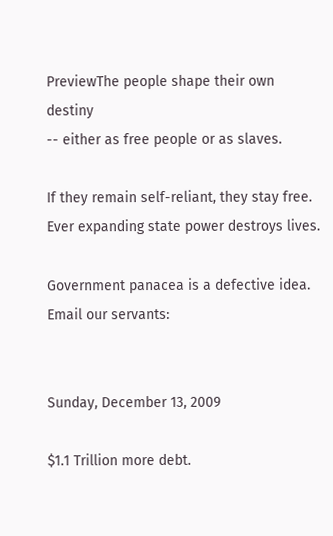PreviewThe people shape their own destiny
-- either as free people or as slaves.

If they remain self-reliant, they stay free.
Ever expanding state power destroys lives.

Government panacea is a defective idea.
Email our servants:


Sunday, December 13, 2009

$1.1 Trillion more debt.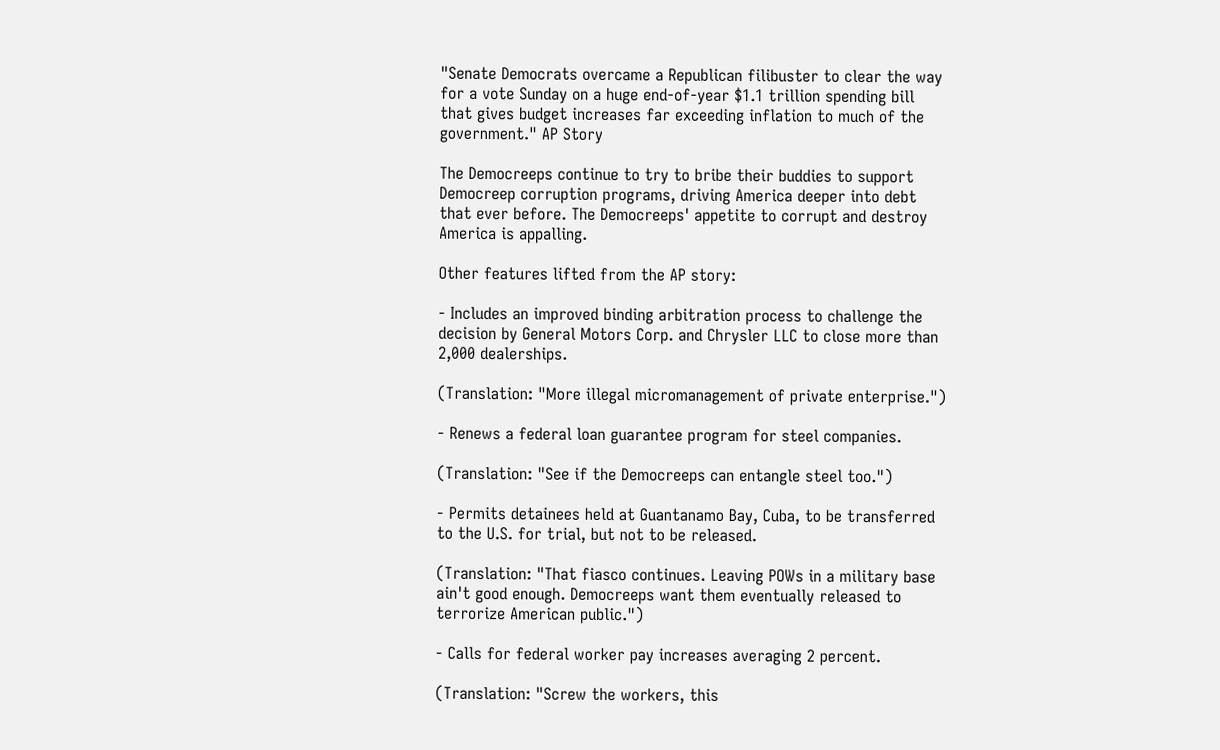"Senate Democrats overcame a Republican filibuster to clear the way for a vote Sunday on a huge end-of-year $1.1 trillion spending bill that gives budget increases far exceeding inflation to much of the government." AP Story

The Democreeps continue to try to bribe their buddies to support Democreep corruption programs, driving America deeper into debt that ever before. The Democreeps' appetite to corrupt and destroy America is appalling.

Other features lifted from the AP story:

- Includes an improved binding arbitration process to challenge the decision by General Motors Corp. and Chrysler LLC to close more than 2,000 dealerships.

(Translation: "More illegal micromanagement of private enterprise.")

- Renews a federal loan guarantee program for steel companies.

(Translation: "See if the Democreeps can entangle steel too.")

- Permits detainees held at Guantanamo Bay, Cuba, to be transferred to the U.S. for trial, but not to be released.

(Translation: "That fiasco continues. Leaving POWs in a military base ain't good enough. Democreeps want them eventually released to terrorize American public.")

- Calls for federal worker pay increases averaging 2 percent.

(Translation: "Screw the workers, this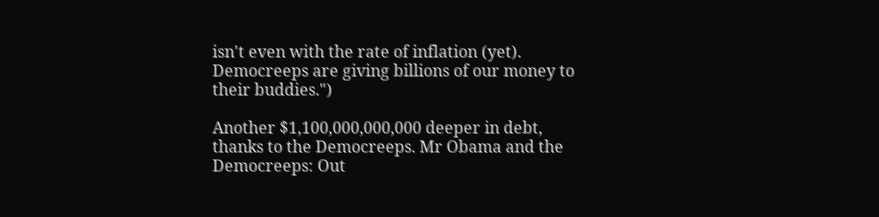isn't even with the rate of inflation (yet). Democreeps are giving billions of our money to their buddies.")

Another $1,100,000,000,000 deeper in debt, thanks to the Democreeps. Mr Obama and the Democreeps: Out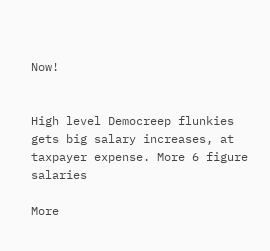Now!


High level Democreep flunkies gets big salary increases, at taxpayer expense. More 6 figure salaries

More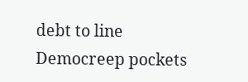debt to line Democreep pockets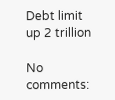Debt limit up 2 trillion

No comments: